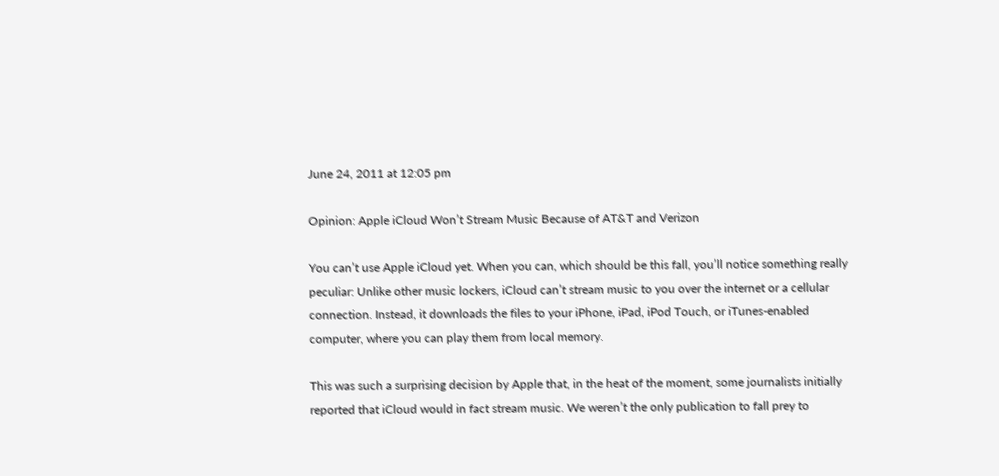June 24, 2011 at 12:05 pm

Opinion: Apple iCloud Won’t Stream Music Because of AT&T and Verizon

You can’t use Apple iCloud yet. When you can, which should be this fall, you’ll notice something really peculiar: Unlike other music lockers, iCloud can’t stream music to you over the internet or a cellular connection. Instead, it downloads the files to your iPhone, iPad, iPod Touch, or iTunes-enabled computer, where you can play them from local memory.

This was such a surprising decision by Apple that, in the heat of the moment, some journalists initially reported that iCloud would in fact stream music. We weren’t the only publication to fall prey to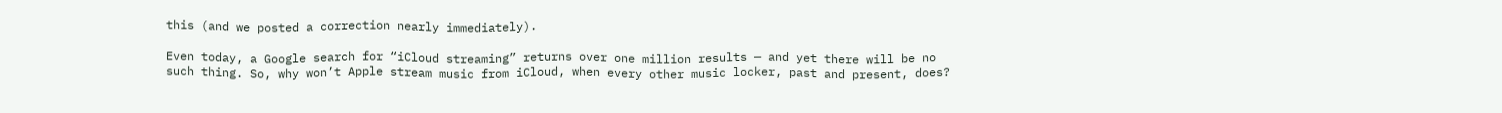this (and we posted a correction nearly immediately).

Even today, a Google search for “iCloud streaming” returns over one million results — and yet there will be no such thing. So, why won’t Apple stream music from iCloud, when every other music locker, past and present, does?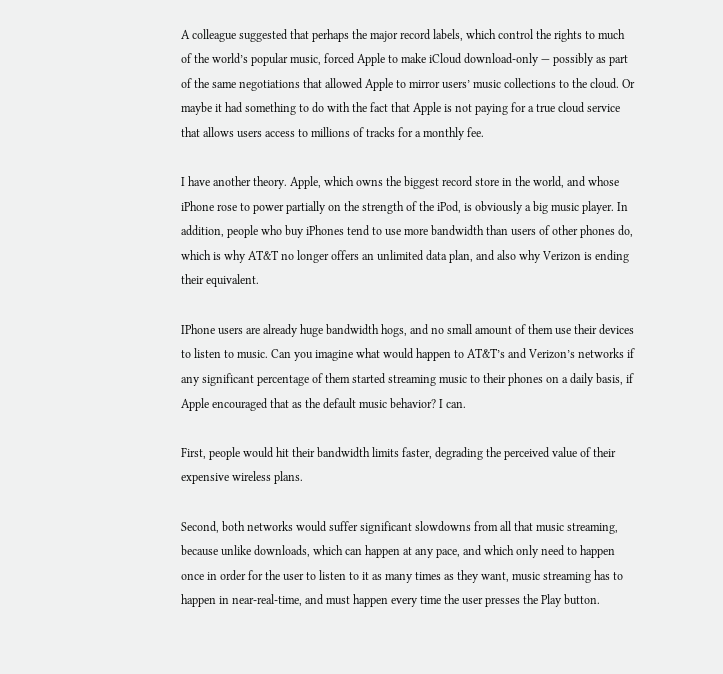A colleague suggested that perhaps the major record labels, which control the rights to much of the world’s popular music, forced Apple to make iCloud download-only — possibly as part of the same negotiations that allowed Apple to mirror users’ music collections to the cloud. Or maybe it had something to do with the fact that Apple is not paying for a true cloud service that allows users access to millions of tracks for a monthly fee.

I have another theory. Apple, which owns the biggest record store in the world, and whose iPhone rose to power partially on the strength of the iPod, is obviously a big music player. In addition, people who buy iPhones tend to use more bandwidth than users of other phones do, which is why AT&T no longer offers an unlimited data plan, and also why Verizon is ending their equivalent.

IPhone users are already huge bandwidth hogs, and no small amount of them use their devices to listen to music. Can you imagine what would happen to AT&T’s and Verizon’s networks if any significant percentage of them started streaming music to their phones on a daily basis, if Apple encouraged that as the default music behavior? I can.

First, people would hit their bandwidth limits faster, degrading the perceived value of their expensive wireless plans.

Second, both networks would suffer significant slowdowns from all that music streaming, because unlike downloads, which can happen at any pace, and which only need to happen once in order for the user to listen to it as many times as they want, music streaming has to happen in near-real-time, and must happen every time the user presses the Play button.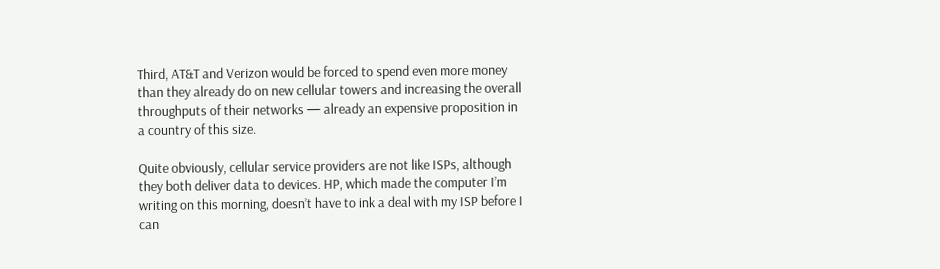Third, AT&T and Verizon would be forced to spend even more money than they already do on new cellular towers and increasing the overall throughputs of their networks — already an expensive proposition in a country of this size.

Quite obviously, cellular service providers are not like ISPs, although they both deliver data to devices. HP, which made the computer I’m writing on this morning, doesn’t have to ink a deal with my ISP before I can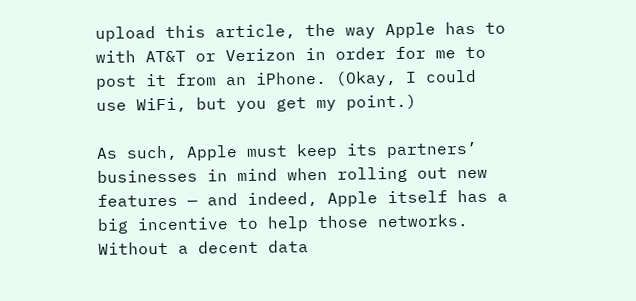upload this article, the way Apple has to with AT&T or Verizon in order for me to post it from an iPhone. (Okay, I could use WiFi, but you get my point.)

As such, Apple must keep its partners’ businesses in mind when rolling out new features — and indeed, Apple itself has a big incentive to help those networks. Without a decent data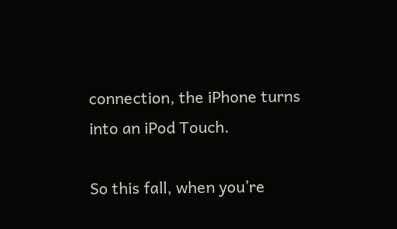connection, the iPhone turns into an iPod Touch.

So this fall, when you’re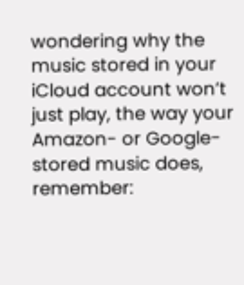wondering why the music stored in your iCloud account won’t just play, the way your Amazon- or Google-stored music does, remember: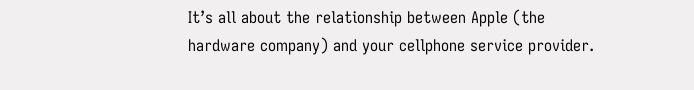It’s all about the relationship between Apple (the hardware company) and your cellphone service provider.